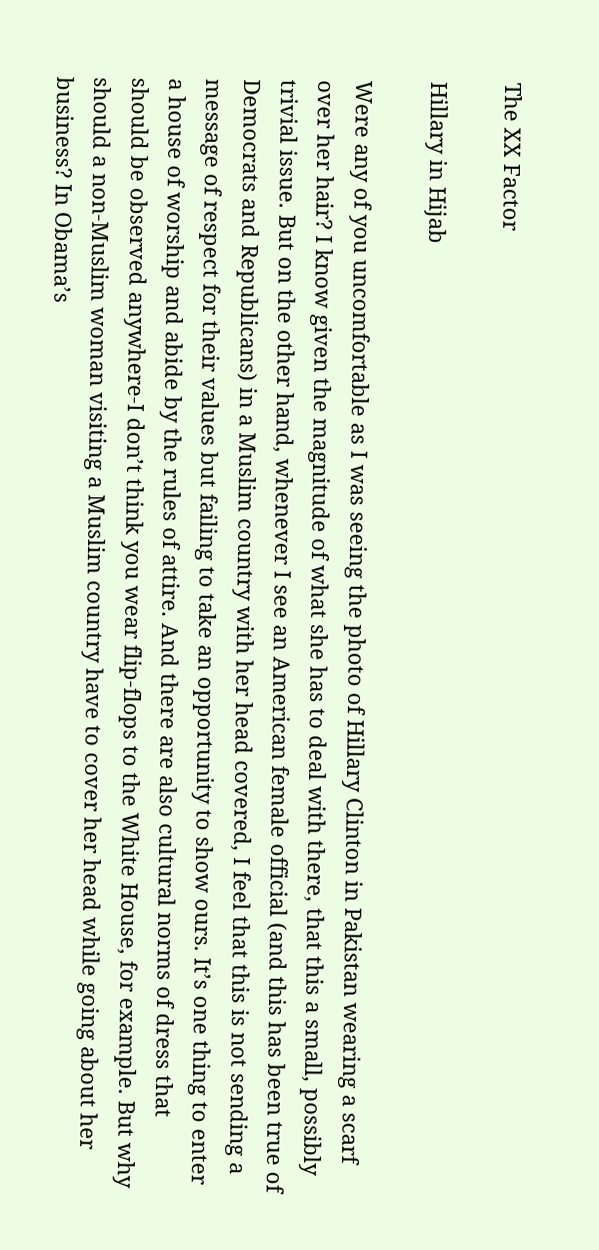The XX Factor

Hillary in Hijab

Were any of you uncomfortable as I was seeing the photo of Hillary Clinton in Pakistan wearing a scarf over her hair? I know given the magnitude of what she has to deal with there, that this a small, possibly trivial issue. But on the other hand, whenever I see an American female official (and this has been true of Democrats and Republicans) in a Muslim country with her head covered, I feel that this is not sending a message of respect for their values but failing to take an opportunity to show ours. It’s one thing to enter a house of worship and abide by the rules of attire. And there are also cultural norms of dress that should be observed anywhere-I don’t think you wear flip-flops to the White House, for example. But why should a non-Muslim woman visiting a Muslim country have to cover her head while going about her business? In Obama’s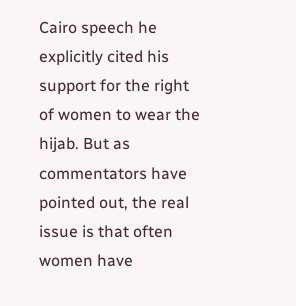Cairo speech he explicitly cited his support for the right of women to wear the hijab. But as commentators have pointed out, the real issue is that often women have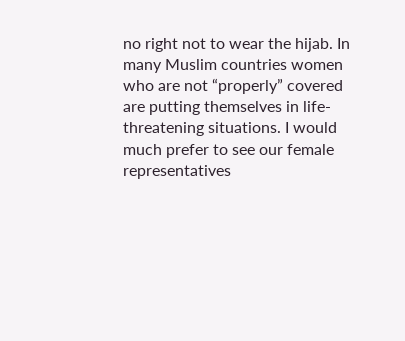no right not to wear the hijab. In many Muslim countries women who are not “properly” covered are putting themselves in life-threatening situations. I would much prefer to see our female representatives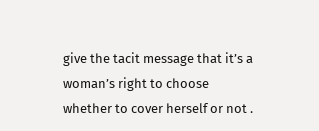give the tacit message that it’s a woman’s right to choose whether to cover herself or not .